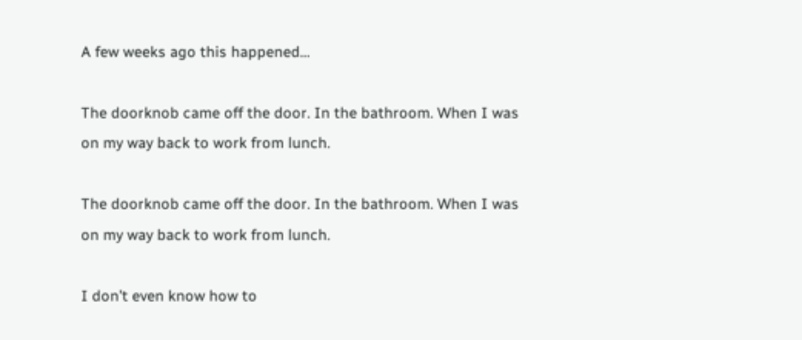A few weeks ago this happened…

The doorknob came off the door. In the bathroom. When I was on my way back to work from lunch.

The doorknob came off the door. In the bathroom. When I was on my way back to work from lunch.

I don’t even know how to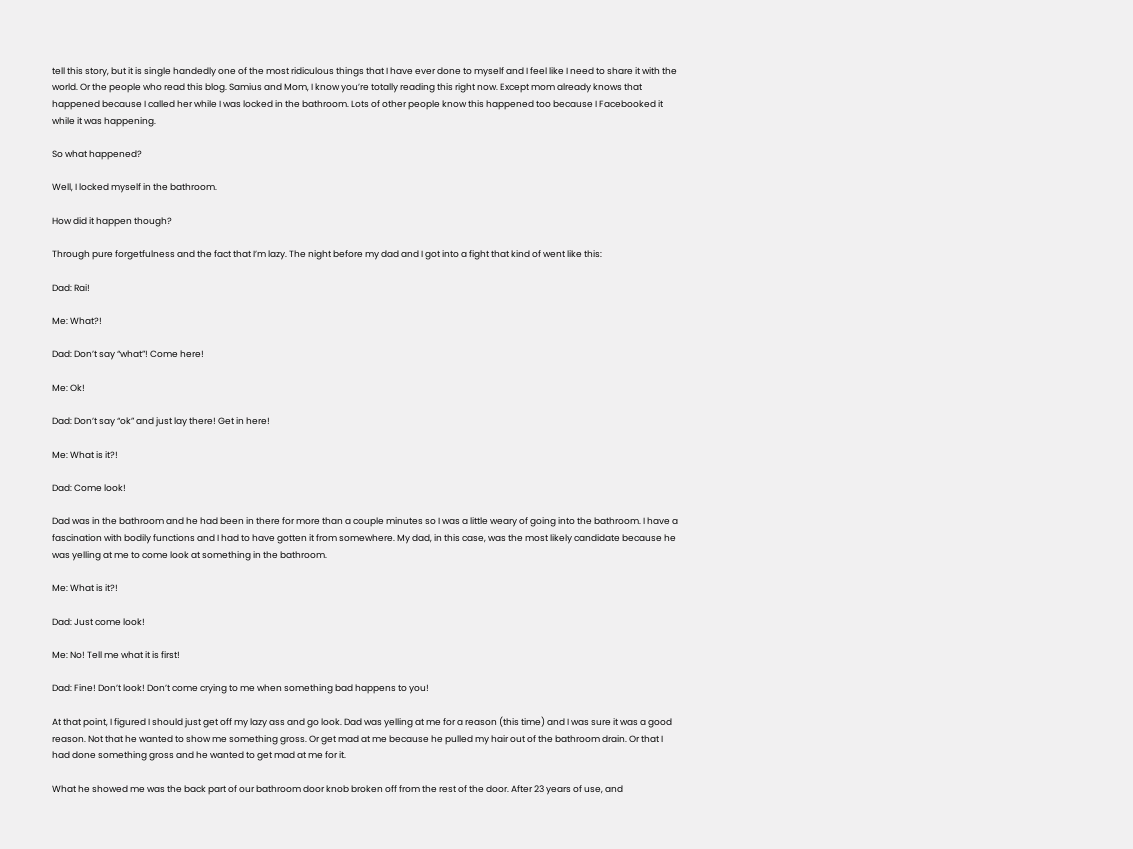tell this story, but it is single handedly one of the most ridiculous things that I have ever done to myself and I feel like I need to share it with the world. Or the people who read this blog. Samius and Mom, I know you’re totally reading this right now. Except mom already knows that happened because I called her while I was locked in the bathroom. Lots of other people know this happened too because I Facebooked it while it was happening.

So what happened?

Well, I locked myself in the bathroom.

How did it happen though?

Through pure forgetfulness and the fact that I’m lazy. The night before my dad and I got into a fight that kind of went like this:

Dad: Rai!

Me: What?!

Dad: Don’t say “what”! Come here!

Me: Ok!

Dad: Don’t say “ok” and just lay there! Get in here!

Me: What is it?!

Dad: Come look!

Dad was in the bathroom and he had been in there for more than a couple minutes so I was a little weary of going into the bathroom. I have a fascination with bodily functions and I had to have gotten it from somewhere. My dad, in this case, was the most likely candidate because he was yelling at me to come look at something in the bathroom.

Me: What is it?!

Dad: Just come look!

Me: No! Tell me what it is first!

Dad: Fine! Don’t look! Don’t come crying to me when something bad happens to you!

At that point, I figured I should just get off my lazy ass and go look. Dad was yelling at me for a reason (this time) and I was sure it was a good reason. Not that he wanted to show me something gross. Or get mad at me because he pulled my hair out of the bathroom drain. Or that I had done something gross and he wanted to get mad at me for it.

What he showed me was the back part of our bathroom door knob broken off from the rest of the door. After 23 years of use, and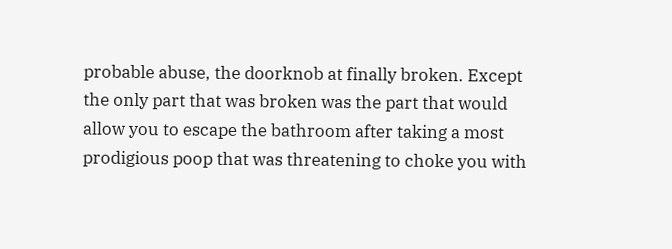probable abuse, the doorknob at finally broken. Except the only part that was broken was the part that would allow you to escape the bathroom after taking a most prodigious poop that was threatening to choke you with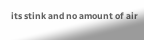its stink and no amount of air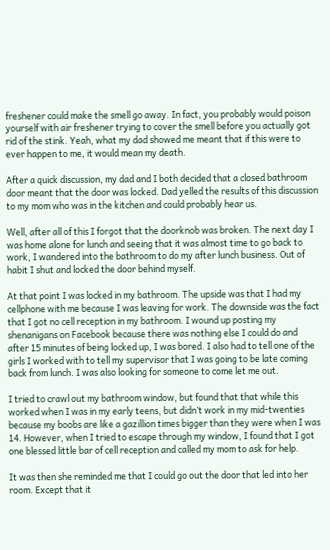freshener could make the smell go away. In fact, you probably would poison yourself with air freshener trying to cover the smell before you actually got rid of the stink. Yeah, what my dad showed me meant that if this were to ever happen to me, it would mean my death.

After a quick discussion, my dad and I both decided that a closed bathroom door meant that the door was locked. Dad yelled the results of this discussion to my mom who was in the kitchen and could probably hear us.

Well, after all of this I forgot that the doorknob was broken. The next day I was home alone for lunch and seeing that it was almost time to go back to work, I wandered into the bathroom to do my after lunch business. Out of habit I shut and locked the door behind myself.

At that point I was locked in my bathroom. The upside was that I had my cellphone with me because I was leaving for work. The downside was the fact that I got no cell reception in my bathroom. I wound up posting my shenanigans on Facebook because there was nothing else I could do and after 15 minutes of being locked up, I was bored. I also had to tell one of the girls I worked with to tell my supervisor that I was going to be late coming back from lunch. I was also looking for someone to come let me out.

I tried to crawl out my bathroom window, but found that that while this worked when I was in my early teens, but didn’t work in my mid-twenties because my boobs are like a gazillion times bigger than they were when I was 14. However, when I tried to escape through my window, I found that I got one blessed little bar of cell reception and called my mom to ask for help.

It was then she reminded me that I could go out the door that led into her room. Except that it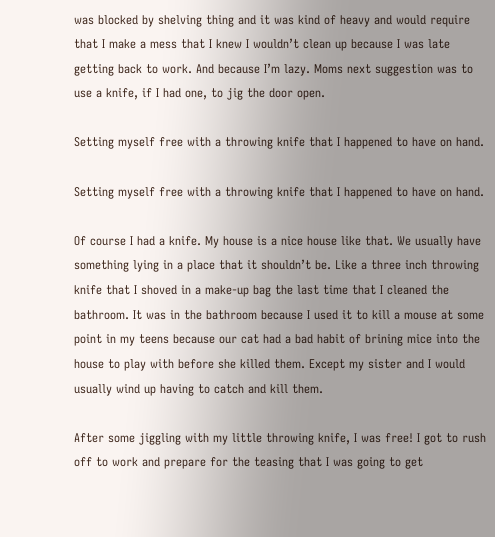was blocked by shelving thing and it was kind of heavy and would require that I make a mess that I knew I wouldn’t clean up because I was late getting back to work. And because I’m lazy. Moms next suggestion was to use a knife, if I had one, to jig the door open.

Setting myself free with a throwing knife that I happened to have on hand.

Setting myself free with a throwing knife that I happened to have on hand.

Of course I had a knife. My house is a nice house like that. We usually have something lying in a place that it shouldn’t be. Like a three inch throwing knife that I shoved in a make-up bag the last time that I cleaned the bathroom. It was in the bathroom because I used it to kill a mouse at some point in my teens because our cat had a bad habit of brining mice into the house to play with before she killed them. Except my sister and I would usually wind up having to catch and kill them.

After some jiggling with my little throwing knife, I was free! I got to rush off to work and prepare for the teasing that I was going to get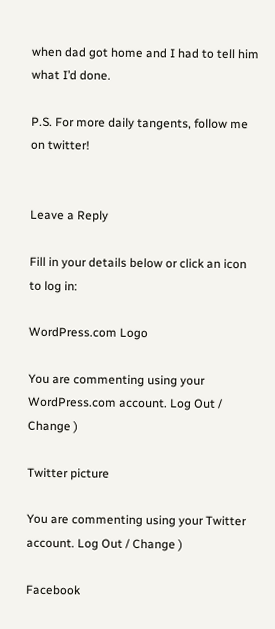when dad got home and I had to tell him what I’d done.

P.S. For more daily tangents, follow me on twitter!


Leave a Reply

Fill in your details below or click an icon to log in:

WordPress.com Logo

You are commenting using your WordPress.com account. Log Out / Change )

Twitter picture

You are commenting using your Twitter account. Log Out / Change )

Facebook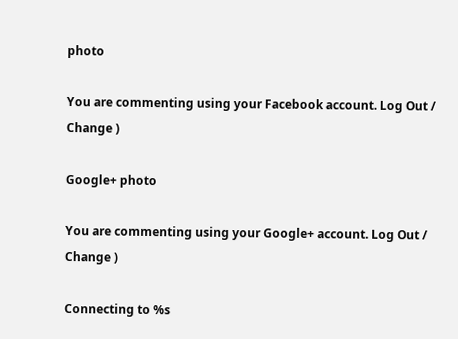photo

You are commenting using your Facebook account. Log Out / Change )

Google+ photo

You are commenting using your Google+ account. Log Out / Change )

Connecting to %s